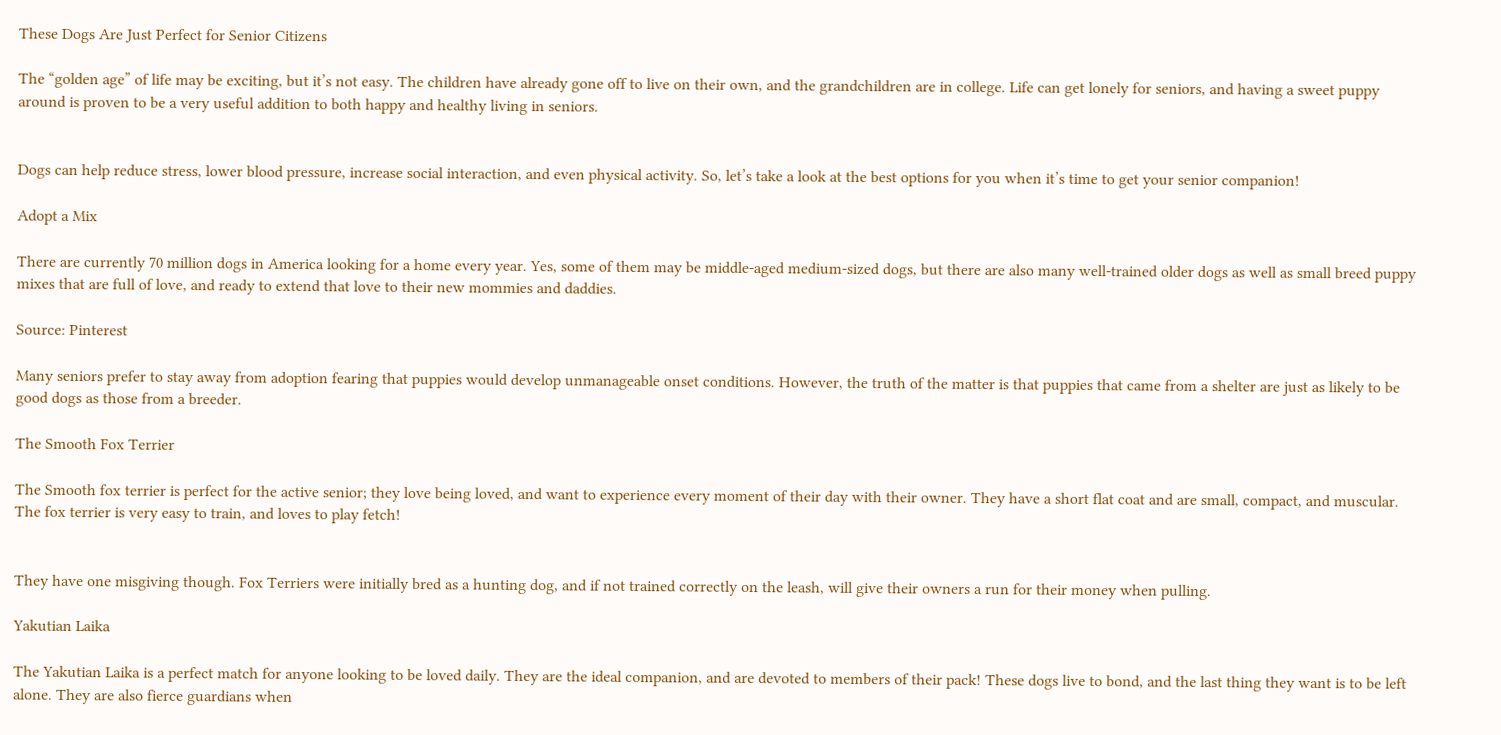These Dogs Are Just Perfect for Senior Citizens

The “golden age” of life may be exciting, but it’s not easy. The children have already gone off to live on their own, and the grandchildren are in college. Life can get lonely for seniors, and having a sweet puppy around is proven to be a very useful addition to both happy and healthy living in seniors.


Dogs can help reduce stress, lower blood pressure, increase social interaction, and even physical activity. So, let’s take a look at the best options for you when it’s time to get your senior companion!

Adopt a Mix

There are currently 70 million dogs in America looking for a home every year. Yes, some of them may be middle-aged medium-sized dogs, but there are also many well-trained older dogs as well as small breed puppy mixes that are full of love, and ready to extend that love to their new mommies and daddies.

Source: Pinterest

Many seniors prefer to stay away from adoption fearing that puppies would develop unmanageable onset conditions. However, the truth of the matter is that puppies that came from a shelter are just as likely to be good dogs as those from a breeder.

The Smooth Fox Terrier

The Smooth fox terrier is perfect for the active senior; they love being loved, and want to experience every moment of their day with their owner. They have a short flat coat and are small, compact, and muscular. The fox terrier is very easy to train, and loves to play fetch!


They have one misgiving though. Fox Terriers were initially bred as a hunting dog, and if not trained correctly on the leash, will give their owners a run for their money when pulling.

Yakutian Laika

The Yakutian Laika is a perfect match for anyone looking to be loved daily. They are the ideal companion, and are devoted to members of their pack! These dogs live to bond, and the last thing they want is to be left alone. They are also fierce guardians when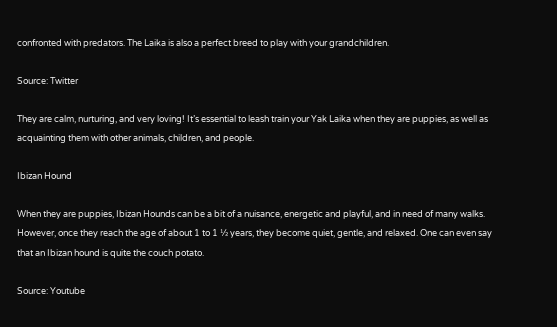confronted with predators. The Laika is also a perfect breed to play with your grandchildren.

Source: Twitter

They are calm, nurturing, and very loving! It’s essential to leash train your Yak Laika when they are puppies, as well as acquainting them with other animals, children, and people.

Ibizan Hound

When they are puppies, Ibizan Hounds can be a bit of a nuisance, energetic and playful, and in need of many walks. However, once they reach the age of about 1 to 1 ½ years, they become quiet, gentle, and relaxed. One can even say that an Ibizan hound is quite the couch potato.

Source: Youtube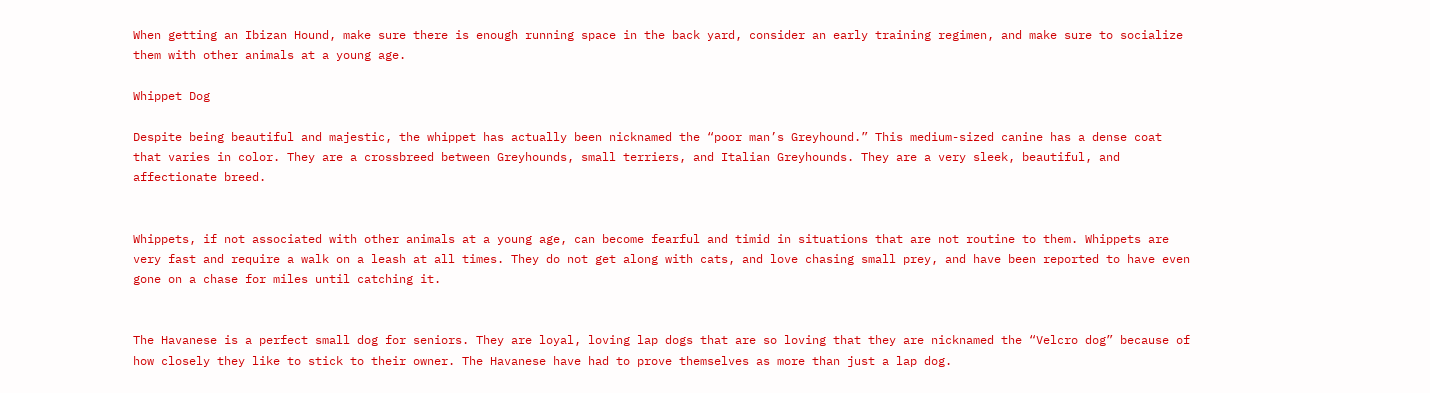When getting an Ibizan Hound, make sure there is enough running space in the back yard, consider an early training regimen, and make sure to socialize them with other animals at a young age.

Whippet Dog

Despite being beautiful and majestic, the whippet has actually been nicknamed the “poor man’s Greyhound.” This medium-sized canine has a dense coat that varies in color. They are a crossbreed between Greyhounds, small terriers, and Italian Greyhounds. They are a very sleek, beautiful, and affectionate breed.


Whippets, if not associated with other animals at a young age, can become fearful and timid in situations that are not routine to them. Whippets are very fast and require a walk on a leash at all times. They do not get along with cats, and love chasing small prey, and have been reported to have even gone on a chase for miles until catching it.


The Havanese is a perfect small dog for seniors. They are loyal, loving lap dogs that are so loving that they are nicknamed the “Velcro dog” because of how closely they like to stick to their owner. The Havanese have had to prove themselves as more than just a lap dog.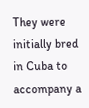They were initially bred in Cuba to accompany a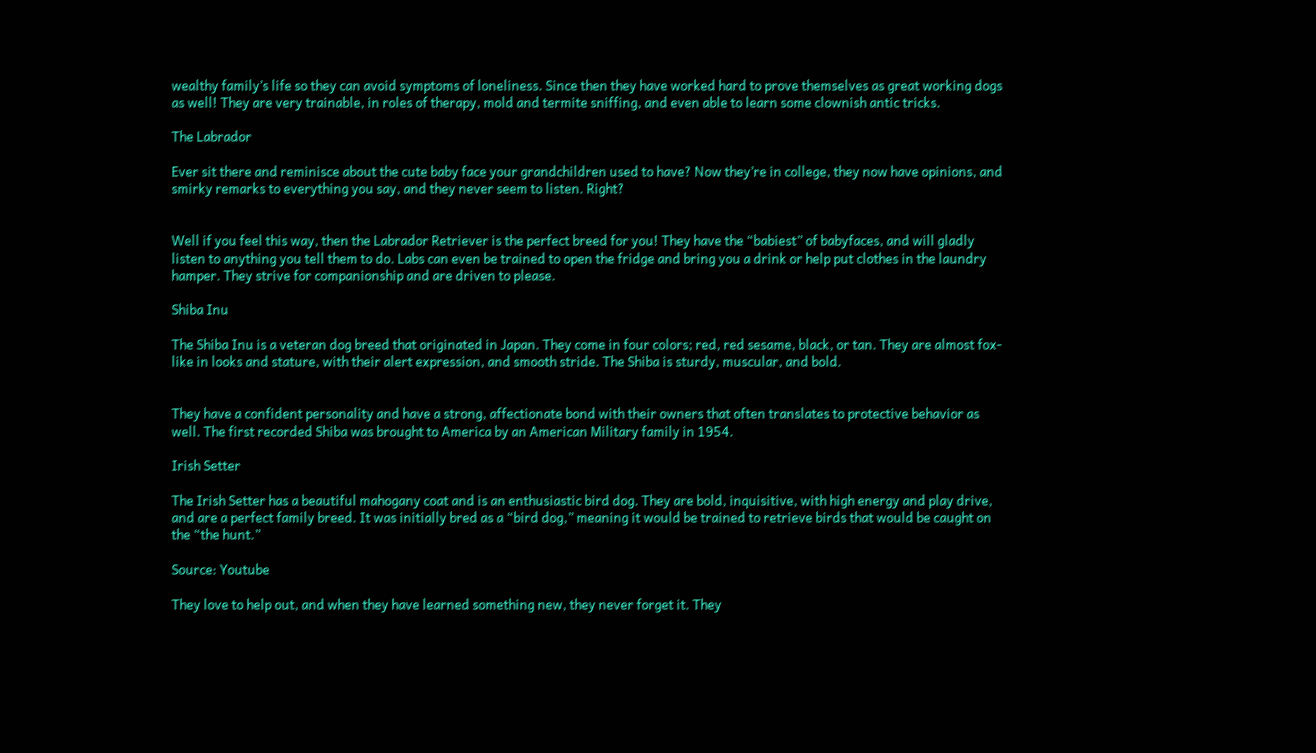wealthy family’s life so they can avoid symptoms of loneliness. Since then they have worked hard to prove themselves as great working dogs as well! They are very trainable, in roles of therapy, mold and termite sniffing, and even able to learn some clownish antic tricks.

The Labrador

Ever sit there and reminisce about the cute baby face your grandchildren used to have? Now they’re in college, they now have opinions, and smirky remarks to everything you say, and they never seem to listen. Right?


Well if you feel this way, then the Labrador Retriever is the perfect breed for you! They have the “babiest” of babyfaces, and will gladly listen to anything you tell them to do. Labs can even be trained to open the fridge and bring you a drink or help put clothes in the laundry hamper. They strive for companionship and are driven to please.

Shiba Inu

The Shiba Inu is a veteran dog breed that originated in Japan. They come in four colors; red, red sesame, black, or tan. They are almost fox-like in looks and stature, with their alert expression, and smooth stride. The Shiba is sturdy, muscular, and bold.


They have a confident personality and have a strong, affectionate bond with their owners that often translates to protective behavior as well. The first recorded Shiba was brought to America by an American Military family in 1954.

Irish Setter

The Irish Setter has a beautiful mahogany coat and is an enthusiastic bird dog. They are bold, inquisitive, with high energy and play drive, and are a perfect family breed. It was initially bred as a “bird dog,” meaning it would be trained to retrieve birds that would be caught on the “the hunt.”

Source: Youtube

They love to help out, and when they have learned something new, they never forget it. They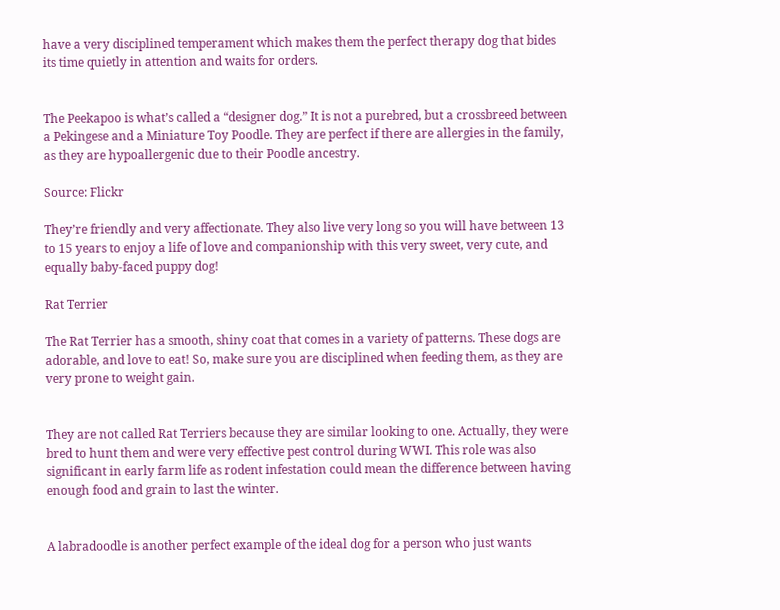have a very disciplined temperament which makes them the perfect therapy dog that bides its time quietly in attention and waits for orders.


The Peekapoo is what’s called a “designer dog.” It is not a purebred, but a crossbreed between a Pekingese and a Miniature Toy Poodle. They are perfect if there are allergies in the family, as they are hypoallergenic due to their Poodle ancestry.

Source: Flickr

They’re friendly and very affectionate. They also live very long so you will have between 13 to 15 years to enjoy a life of love and companionship with this very sweet, very cute, and equally baby-faced puppy dog!

Rat Terrier

The Rat Terrier has a smooth, shiny coat that comes in a variety of patterns. These dogs are adorable, and love to eat! So, make sure you are disciplined when feeding them, as they are very prone to weight gain.


They are not called Rat Terriers because they are similar looking to one. Actually, they were bred to hunt them and were very effective pest control during WWI. This role was also significant in early farm life as rodent infestation could mean the difference between having enough food and grain to last the winter.


A labradoodle is another perfect example of the ideal dog for a person who just wants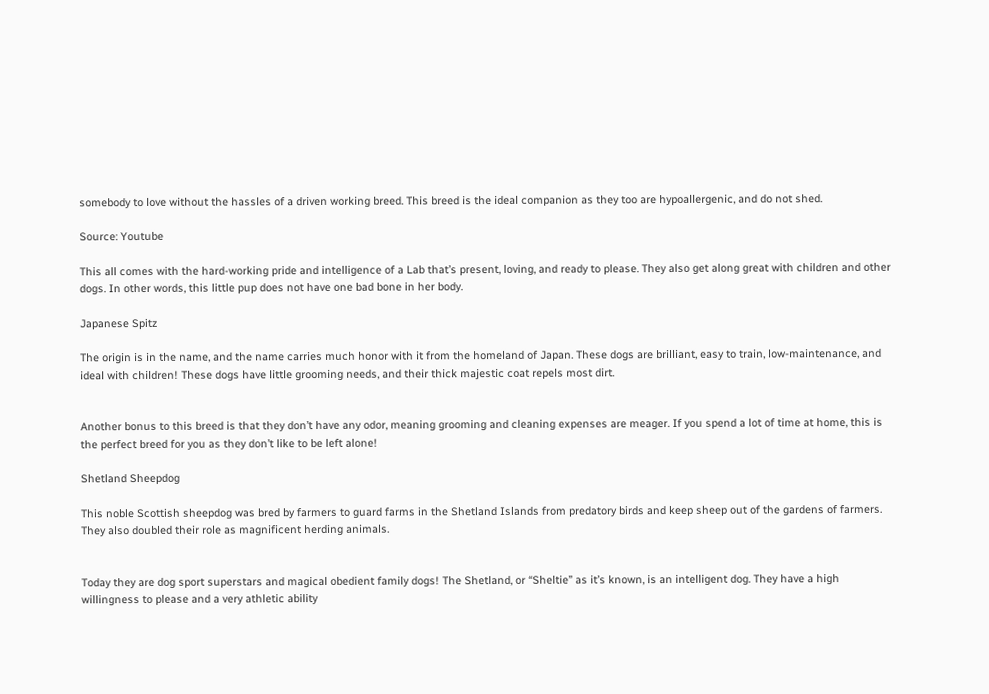somebody to love without the hassles of a driven working breed. This breed is the ideal companion as they too are hypoallergenic, and do not shed.

Source: Youtube

This all comes with the hard-working pride and intelligence of a Lab that’s present, loving, and ready to please. They also get along great with children and other dogs. In other words, this little pup does not have one bad bone in her body.

Japanese Spitz

The origin is in the name, and the name carries much honor with it from the homeland of Japan. These dogs are brilliant, easy to train, low-maintenance, and ideal with children! These dogs have little grooming needs, and their thick majestic coat repels most dirt.


Another bonus to this breed is that they don’t have any odor, meaning grooming and cleaning expenses are meager. If you spend a lot of time at home, this is the perfect breed for you as they don’t like to be left alone!

Shetland Sheepdog

This noble Scottish sheepdog was bred by farmers to guard farms in the Shetland Islands from predatory birds and keep sheep out of the gardens of farmers. They also doubled their role as magnificent herding animals.


Today they are dog sport superstars and magical obedient family dogs! The Shetland, or “Sheltie” as it’s known, is an intelligent dog. They have a high willingness to please and a very athletic ability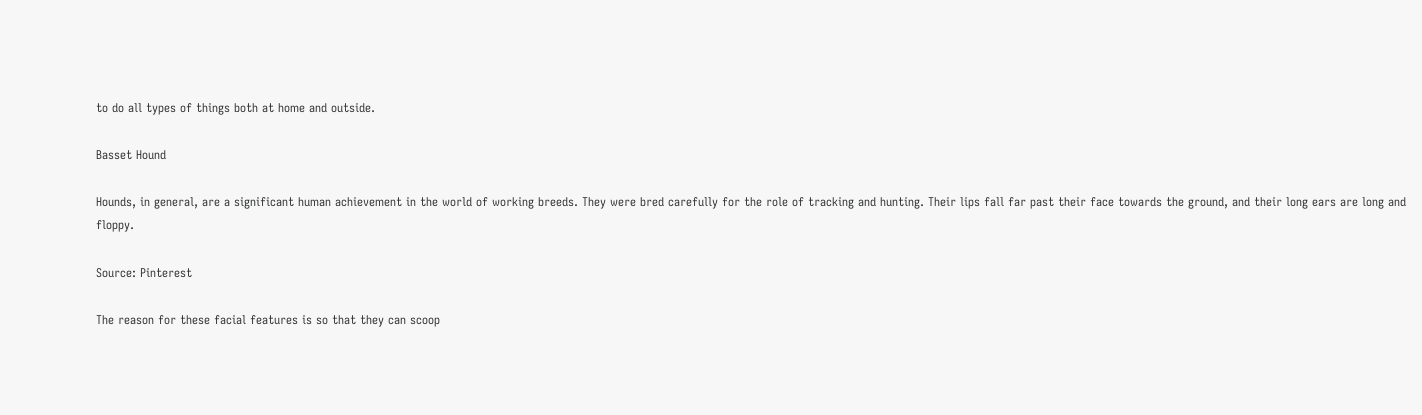to do all types of things both at home and outside.

Basset Hound

Hounds, in general, are a significant human achievement in the world of working breeds. They were bred carefully for the role of tracking and hunting. Their lips fall far past their face towards the ground, and their long ears are long and floppy.

Source: Pinterest

The reason for these facial features is so that they can scoop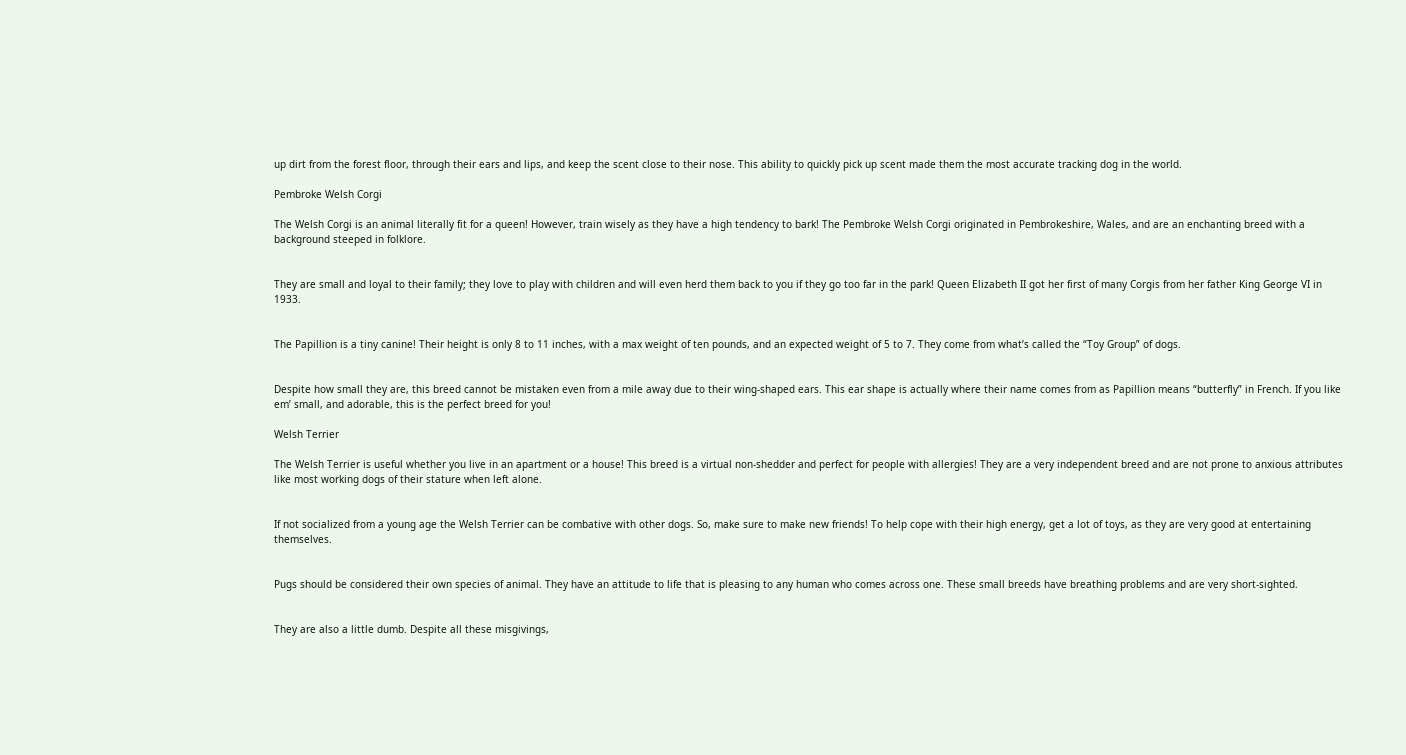up dirt from the forest floor, through their ears and lips, and keep the scent close to their nose. This ability to quickly pick up scent made them the most accurate tracking dog in the world.

Pembroke Welsh Corgi

The Welsh Corgi is an animal literally fit for a queen! However, train wisely as they have a high tendency to bark! The Pembroke Welsh Corgi originated in Pembrokeshire, Wales, and are an enchanting breed with a background steeped in folklore.


They are small and loyal to their family; they love to play with children and will even herd them back to you if they go too far in the park! Queen Elizabeth II got her first of many Corgis from her father King George VI in 1933.


The Papillion is a tiny canine! Their height is only 8 to 11 inches, with a max weight of ten pounds, and an expected weight of 5 to 7. They come from what’s called the “Toy Group” of dogs.


Despite how small they are, this breed cannot be mistaken even from a mile away due to their wing-shaped ears. This ear shape is actually where their name comes from as Papillion means “butterfly” in French. If you like em’ small, and adorable, this is the perfect breed for you!

Welsh Terrier

The Welsh Terrier is useful whether you live in an apartment or a house! This breed is a virtual non-shedder and perfect for people with allergies! They are a very independent breed and are not prone to anxious attributes like most working dogs of their stature when left alone.


If not socialized from a young age the Welsh Terrier can be combative with other dogs. So, make sure to make new friends! To help cope with their high energy, get a lot of toys, as they are very good at entertaining themselves.


Pugs should be considered their own species of animal. They have an attitude to life that is pleasing to any human who comes across one. These small breeds have breathing problems and are very short-sighted.


They are also a little dumb. Despite all these misgivings,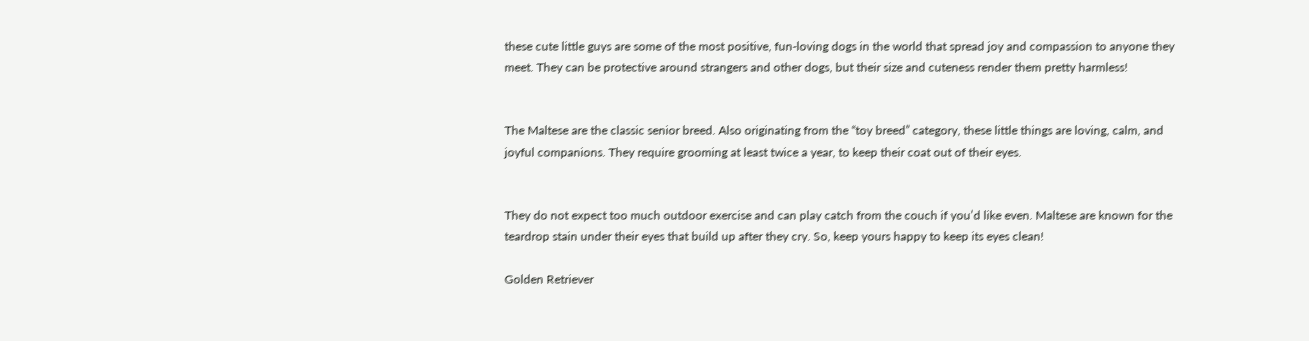these cute little guys are some of the most positive, fun-loving dogs in the world that spread joy and compassion to anyone they meet. They can be protective around strangers and other dogs, but their size and cuteness render them pretty harmless!


The Maltese are the classic senior breed. Also originating from the “toy breed” category, these little things are loving, calm, and joyful companions. They require grooming at least twice a year, to keep their coat out of their eyes.


They do not expect too much outdoor exercise and can play catch from the couch if you’d like even. Maltese are known for the teardrop stain under their eyes that build up after they cry. So, keep yours happy to keep its eyes clean!

Golden Retriever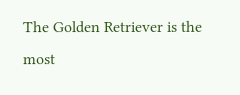The Golden Retriever is the most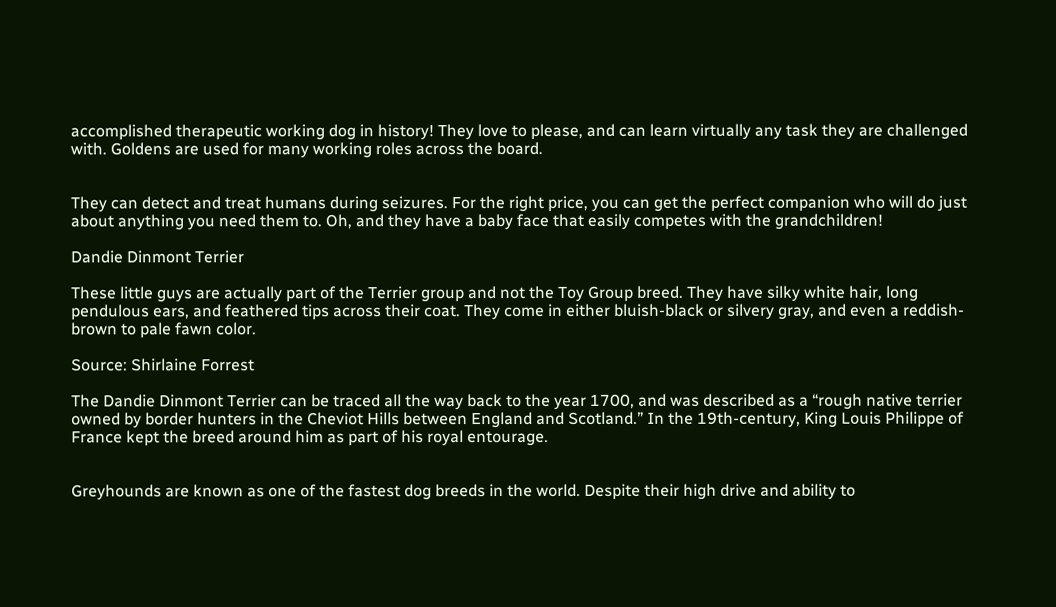accomplished therapeutic working dog in history! They love to please, and can learn virtually any task they are challenged with. Goldens are used for many working roles across the board.


They can detect and treat humans during seizures. For the right price, you can get the perfect companion who will do just about anything you need them to. Oh, and they have a baby face that easily competes with the grandchildren!

Dandie Dinmont Terrier

These little guys are actually part of the Terrier group and not the Toy Group breed. They have silky white hair, long pendulous ears, and feathered tips across their coat. They come in either bluish-black or silvery gray, and even a reddish-brown to pale fawn color.

Source: Shirlaine Forrest

The Dandie Dinmont Terrier can be traced all the way back to the year 1700, and was described as a “rough native terrier owned by border hunters in the Cheviot Hills between England and Scotland.” In the 19th-century, King Louis Philippe of France kept the breed around him as part of his royal entourage.


Greyhounds are known as one of the fastest dog breeds in the world. Despite their high drive and ability to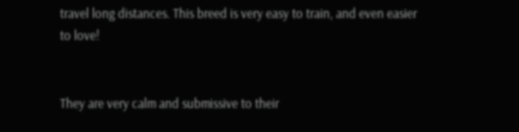travel long distances. This breed is very easy to train, and even easier to love!


They are very calm and submissive to their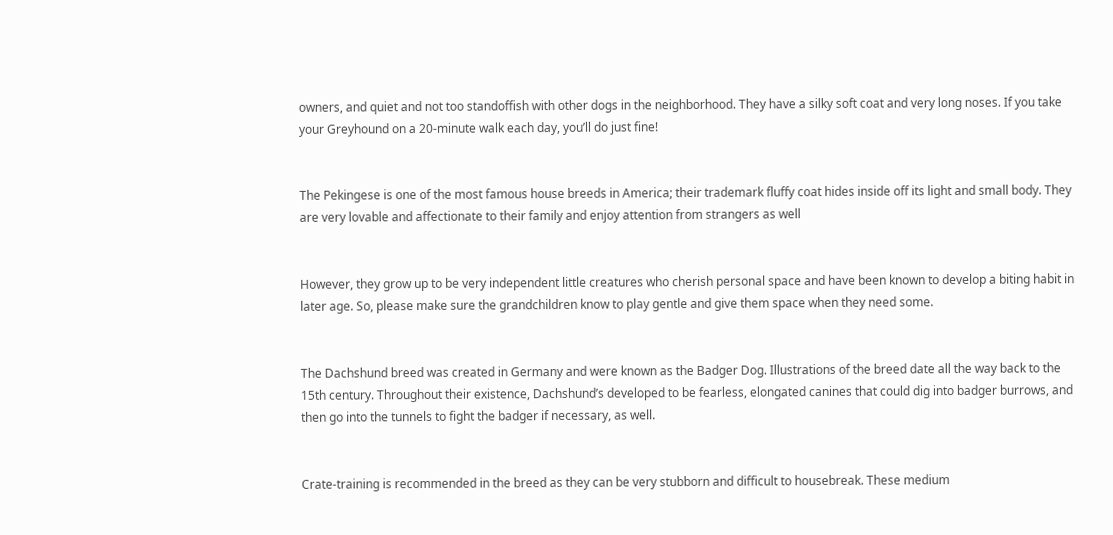owners, and quiet and not too standoffish with other dogs in the neighborhood. They have a silky soft coat and very long noses. If you take your Greyhound on a 20-minute walk each day, you’ll do just fine!


The Pekingese is one of the most famous house breeds in America; their trademark fluffy coat hides inside off its light and small body. They are very lovable and affectionate to their family and enjoy attention from strangers as well


However, they grow up to be very independent little creatures who cherish personal space and have been known to develop a biting habit in later age. So, please make sure the grandchildren know to play gentle and give them space when they need some.


The Dachshund breed was created in Germany and were known as the Badger Dog. Illustrations of the breed date all the way back to the 15th century. Throughout their existence, Dachshund’s developed to be fearless, elongated canines that could dig into badger burrows, and then go into the tunnels to fight the badger if necessary, as well.


Crate-training is recommended in the breed as they can be very stubborn and difficult to housebreak. These medium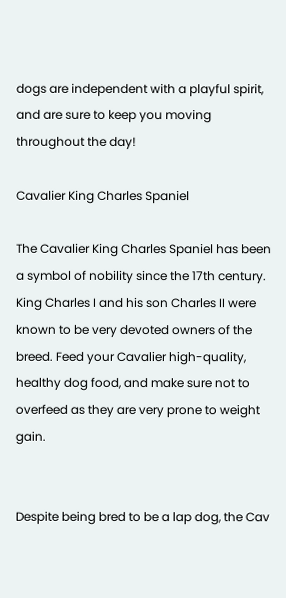dogs are independent with a playful spirit, and are sure to keep you moving throughout the day!

Cavalier King Charles Spaniel

The Cavalier King Charles Spaniel has been a symbol of nobility since the 17th century. King Charles I and his son Charles II were known to be very devoted owners of the breed. Feed your Cavalier high-quality, healthy dog food, and make sure not to overfeed as they are very prone to weight gain.


Despite being bred to be a lap dog, the Cav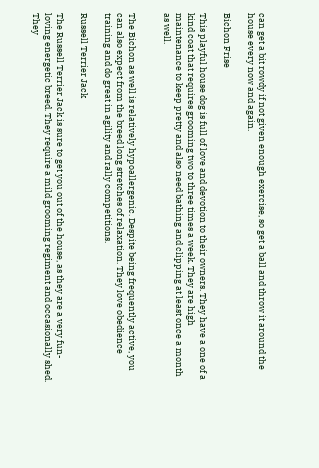can get a bit rowdy if not given enough exercise, so get a ball and throw it around the house every now and again.

Bichon Frise

This playful house dog is full of love and devotion to their owners. They have a one of a kind coat that requires grooming two to three times a week. They are high maintenance to keep pretty and also need bathing and clipping at least once a month as well.


The Bichon as well is relatively hypoallergenic. Despite being frequently active, you can also expect from the breed long stretches of relaxation. They love obedience training and do great in agility and rally competitions.

Russell Terrier Jack

The Russell Terrier Jack is sure to get you out of the house, as they are a very fun-loving energetic breed. They require a mild grooming regiment and occasionally shed. They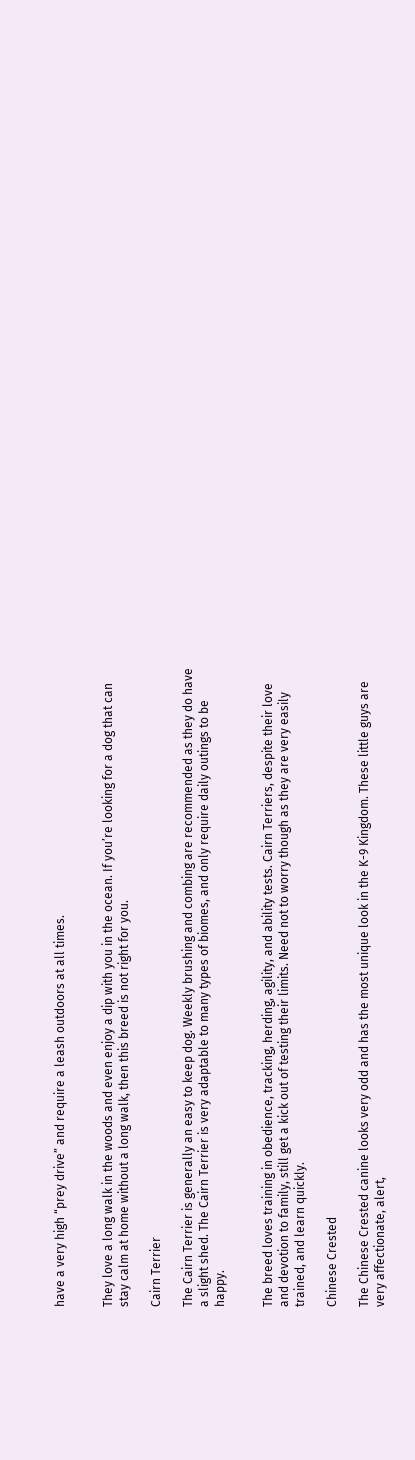have a very high “prey drive” and require a leash outdoors at all times.


They love a long walk in the woods and even enjoy a dip with you in the ocean. If you’re looking for a dog that can stay calm at home without a long walk, then this breed is not right for you.

Cairn Terrier

The Cairn Terrier is generally an easy to keep dog. Weekly brushing and combing are recommended as they do have a slight shed. The Cairn Terrier is very adaptable to many types of biomes, and only require daily outings to be happy.


The breed loves training in obedience, tracking, herding, agility, and ability tests. Cairn Terriers, despite their love and devotion to family, still get a kick out of testing their limits. Need not to worry though as they are very easily trained, and learn quickly.

Chinese Crested

The Chinese Crested canine looks very odd and has the most unique look in the K-9 Kingdom. These little guys are very affectionate, alert,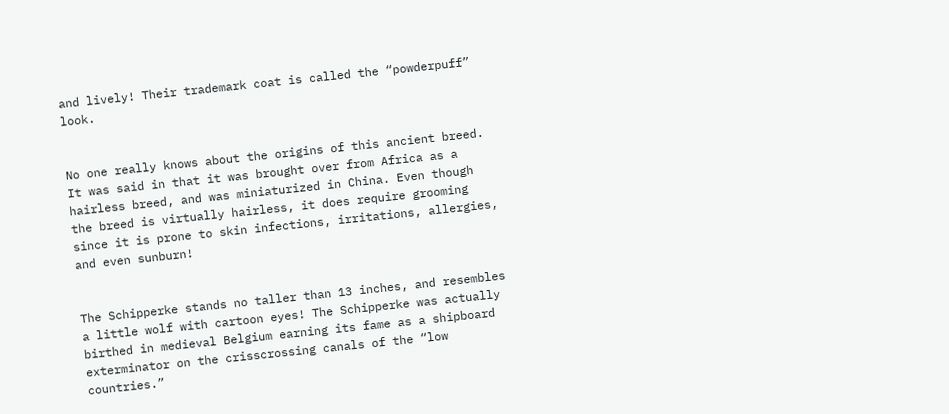and lively! Their trademark coat is called the “powderpuff” look.


No one really knows about the origins of this ancient breed. It was said in that it was brought over from Africa as a hairless breed, and was miniaturized in China. Even though the breed is virtually hairless, it does require grooming since it is prone to skin infections, irritations, allergies, and even sunburn!


The Schipperke stands no taller than 13 inches, and resembles a little wolf with cartoon eyes! The Schipperke was actually birthed in medieval Belgium earning its fame as a shipboard exterminator on the crisscrossing canals of the “low countries.”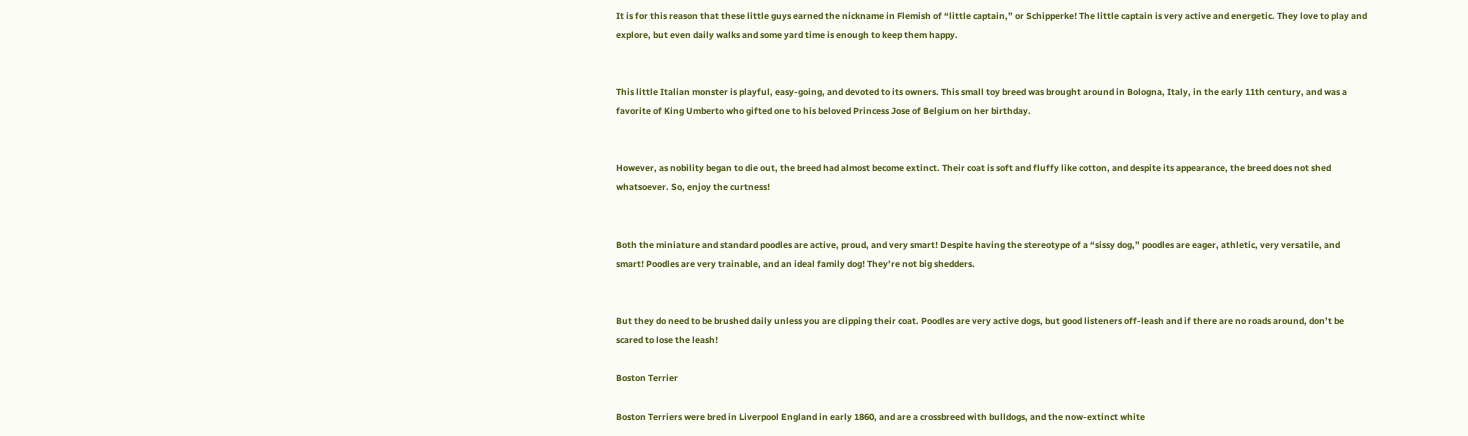It is for this reason that these little guys earned the nickname in Flemish of “little captain,” or Schipperke! The little captain is very active and energetic. They love to play and explore, but even daily walks and some yard time is enough to keep them happy.


This little Italian monster is playful, easy-going, and devoted to its owners. This small toy breed was brought around in Bologna, Italy, in the early 11th century, and was a favorite of King Umberto who gifted one to his beloved Princess Jose of Belgium on her birthday.


However, as nobility began to die out, the breed had almost become extinct. Their coat is soft and fluffy like cotton, and despite its appearance, the breed does not shed whatsoever. So, enjoy the curtness!


Both the miniature and standard poodles are active, proud, and very smart! Despite having the stereotype of a “sissy dog,” poodles are eager, athletic, very versatile, and smart! Poodles are very trainable, and an ideal family dog! They’re not big shedders.


But they do need to be brushed daily unless you are clipping their coat. Poodles are very active dogs, but good listeners off-leash and if there are no roads around, don’t be scared to lose the leash!

Boston Terrier

Boston Terriers were bred in Liverpool England in early 1860, and are a crossbreed with bulldogs, and the now-extinct white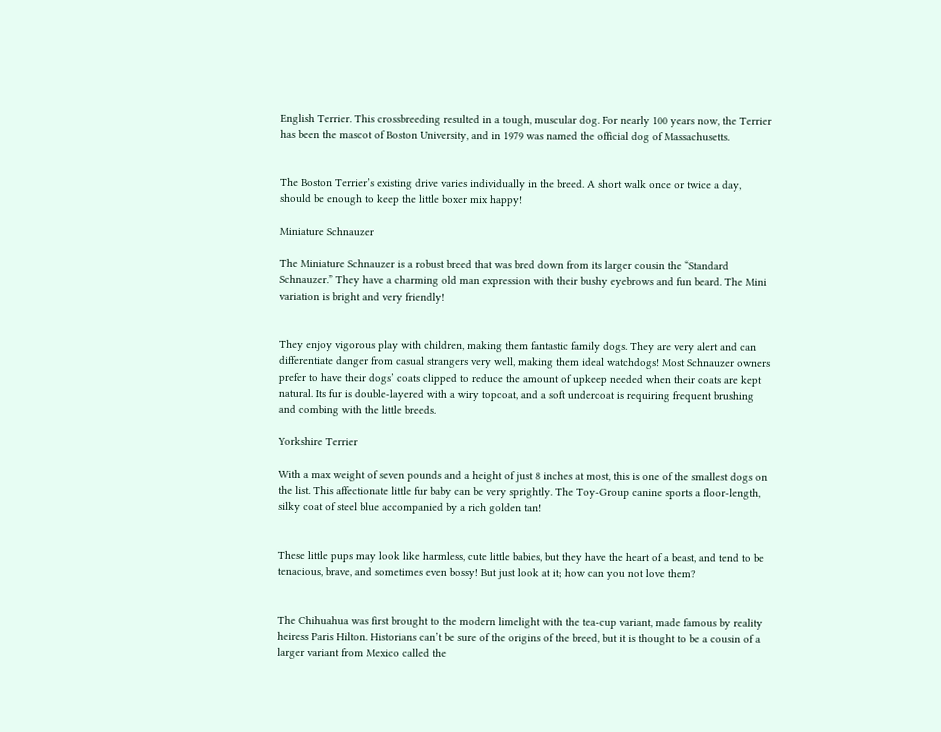English Terrier. This crossbreeding resulted in a tough, muscular dog. For nearly 100 years now, the Terrier has been the mascot of Boston University, and in 1979 was named the official dog of Massachusetts.


The Boston Terrier’s existing drive varies individually in the breed. A short walk once or twice a day, should be enough to keep the little boxer mix happy!

Miniature Schnauzer

The Miniature Schnauzer is a robust breed that was bred down from its larger cousin the “Standard Schnauzer.” They have a charming old man expression with their bushy eyebrows and fun beard. The Mini variation is bright and very friendly!


They enjoy vigorous play with children, making them fantastic family dogs. They are very alert and can differentiate danger from casual strangers very well, making them ideal watchdogs! Most Schnauzer owners prefer to have their dogs’ coats clipped to reduce the amount of upkeep needed when their coats are kept natural. Its fur is double-layered with a wiry topcoat, and a soft undercoat is requiring frequent brushing and combing with the little breeds.

Yorkshire Terrier

With a max weight of seven pounds and a height of just 8 inches at most, this is one of the smallest dogs on the list. This affectionate little fur baby can be very sprightly. The Toy-Group canine sports a floor-length, silky coat of steel blue accompanied by a rich golden tan!


These little pups may look like harmless, cute little babies, but they have the heart of a beast, and tend to be tenacious, brave, and sometimes even bossy! But just look at it; how can you not love them?


The Chihuahua was first brought to the modern limelight with the tea-cup variant, made famous by reality heiress Paris Hilton. Historians can’t be sure of the origins of the breed, but it is thought to be a cousin of a larger variant from Mexico called the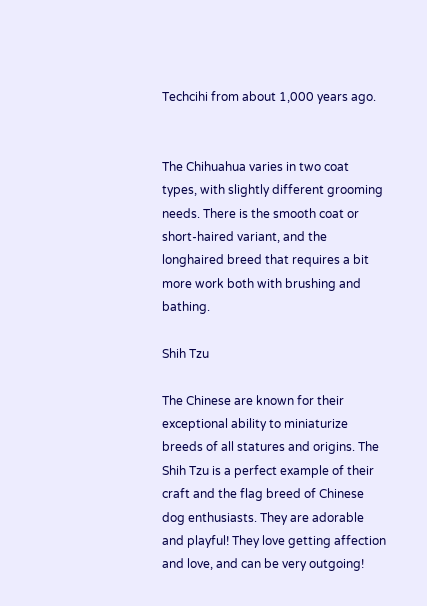Techcihi from about 1,000 years ago.


The Chihuahua varies in two coat types, with slightly different grooming needs. There is the smooth coat or short-haired variant, and the longhaired breed that requires a bit more work both with brushing and bathing.

Shih Tzu

The Chinese are known for their exceptional ability to miniaturize breeds of all statures and origins. The Shih Tzu is a perfect example of their craft and the flag breed of Chinese dog enthusiasts. They are adorable and playful! They love getting affection and love, and can be very outgoing!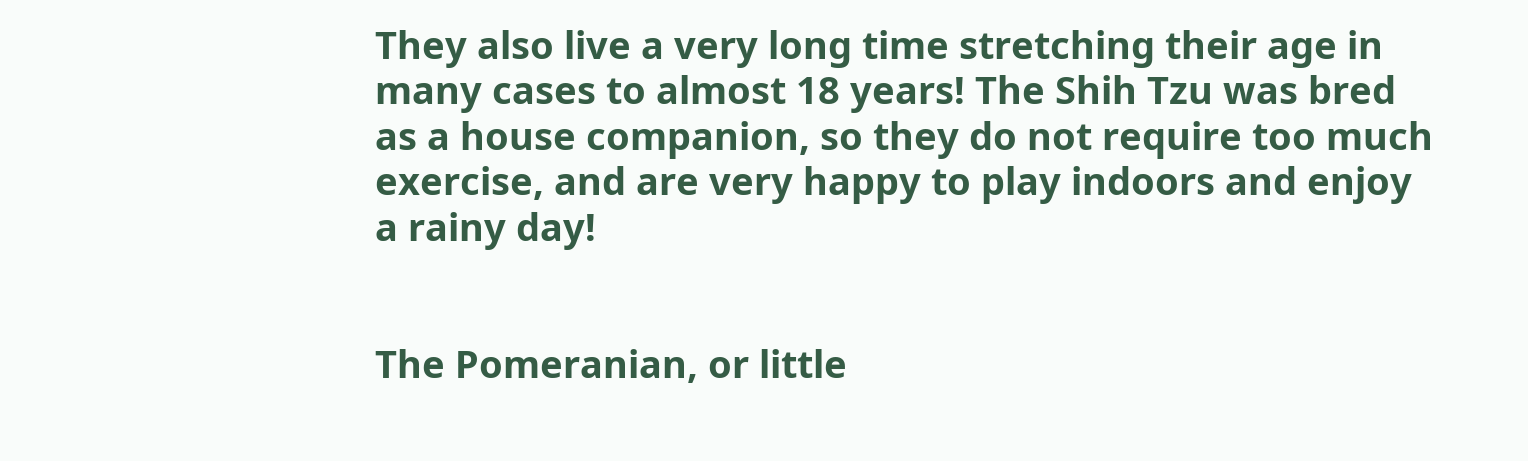They also live a very long time stretching their age in many cases to almost 18 years! The Shih Tzu was bred as a house companion, so they do not require too much exercise, and are very happy to play indoors and enjoy a rainy day!


The Pomeranian, or little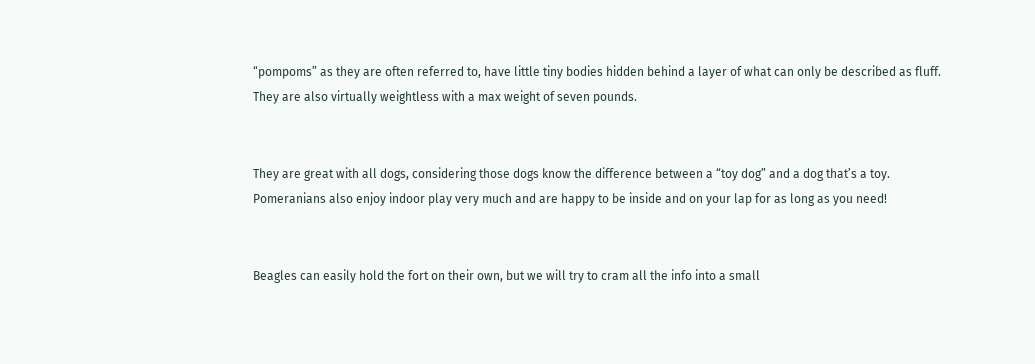“pompoms” as they are often referred to, have little tiny bodies hidden behind a layer of what can only be described as fluff. They are also virtually weightless with a max weight of seven pounds.


They are great with all dogs, considering those dogs know the difference between a “toy dog” and a dog that’s a toy. Pomeranians also enjoy indoor play very much and are happy to be inside and on your lap for as long as you need!


Beagles can easily hold the fort on their own, but we will try to cram all the info into a small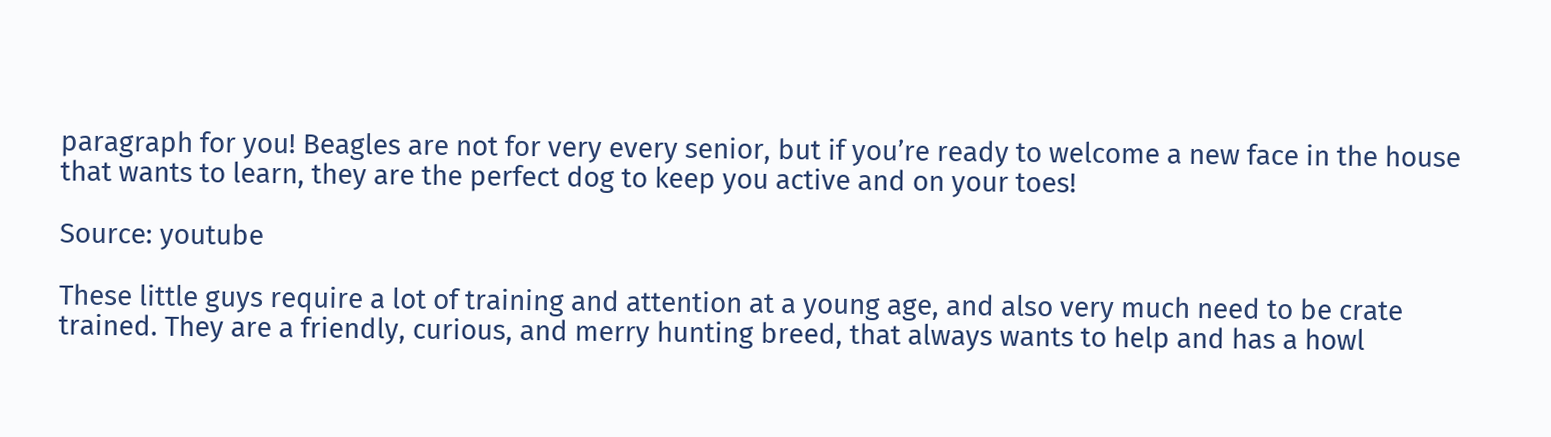paragraph for you! Beagles are not for very every senior, but if you’re ready to welcome a new face in the house that wants to learn, they are the perfect dog to keep you active and on your toes!

Source: youtube

These little guys require a lot of training and attention at a young age, and also very much need to be crate trained. They are a friendly, curious, and merry hunting breed, that always wants to help and has a howl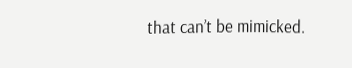that can’t be mimicked.